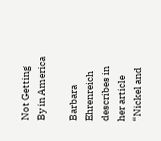Not Getting By in America

Barbara Ehrenreich describes in her article “Nickel and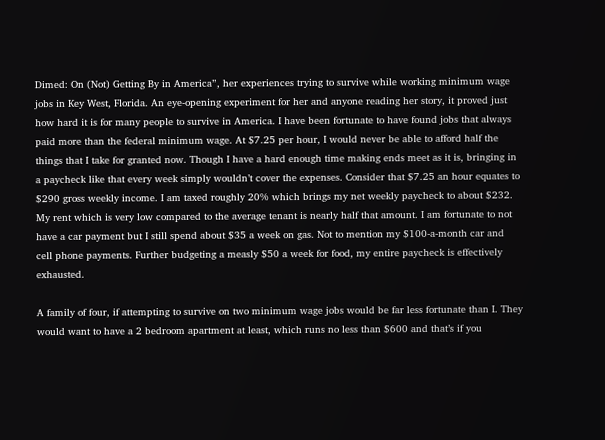Dimed: On (Not) Getting By in America”, her experiences trying to survive while working minimum wage jobs in Key West, Florida. An eye-opening experiment for her and anyone reading her story, it proved just how hard it is for many people to survive in America. I have been fortunate to have found jobs that always paid more than the federal minimum wage. At $7.25 per hour, I would never be able to afford half the things that I take for granted now. Though I have a hard enough time making ends meet as it is, bringing in a paycheck like that every week simply wouldn’t cover the expenses. Consider that $7.25 an hour equates to $290 gross weekly income. I am taxed roughly 20% which brings my net weekly paycheck to about $232. My rent which is very low compared to the average tenant is nearly half that amount. I am fortunate to not have a car payment but I still spend about $35 a week on gas. Not to mention my $100-a-month car and cell phone payments. Further budgeting a measly $50 a week for food, my entire paycheck is effectively exhausted.

A family of four, if attempting to survive on two minimum wage jobs would be far less fortunate than I. They would want to have a 2 bedroom apartment at least, which runs no less than $600 and that’s if you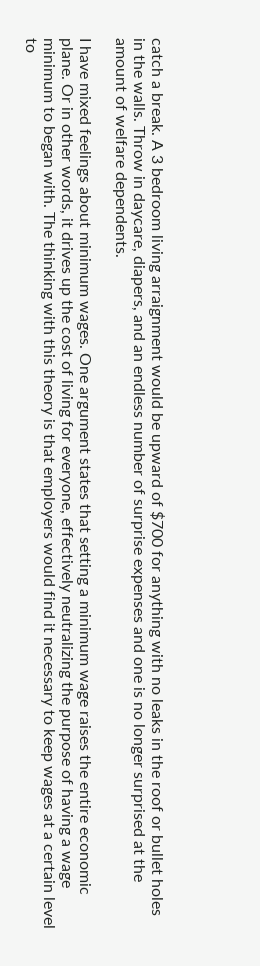catch a break. A 3 bedroom living arraignment would be upward of $700 for anything with no leaks in the roof or bullet holes in the walls. Throw in daycare, diapers, and an endless number of surprise expenses and one is no longer surprised at the amount of welfare dependents.

I have mixed feelings about minimum wages. One argument states that setting a minimum wage raises the entire economic plane. Or in other words, it drives up the cost of living for everyone, effectively neutralizing the purpose of having a wage minimum to began with. The thinking with this theory is that employers would find it necessary to keep wages at a certain level to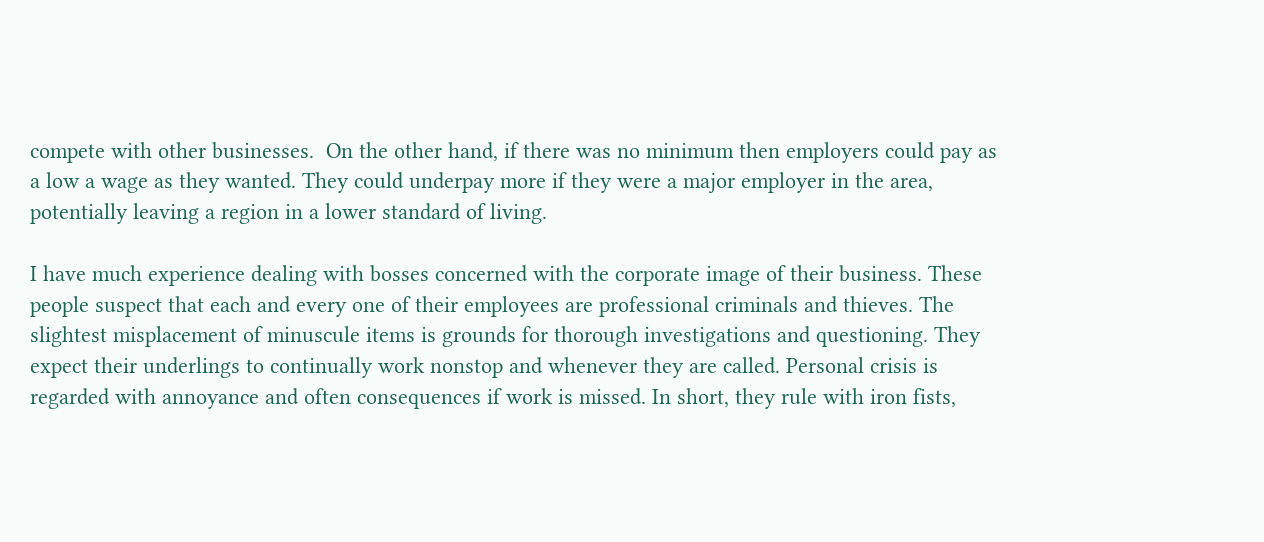compete with other businesses.  On the other hand, if there was no minimum then employers could pay as a low a wage as they wanted. They could underpay more if they were a major employer in the area, potentially leaving a region in a lower standard of living.

I have much experience dealing with bosses concerned with the corporate image of their business. These people suspect that each and every one of their employees are professional criminals and thieves. The slightest misplacement of minuscule items is grounds for thorough investigations and questioning. They expect their underlings to continually work nonstop and whenever they are called. Personal crisis is regarded with annoyance and often consequences if work is missed. In short, they rule with iron fists,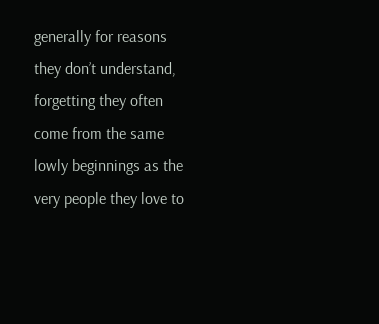generally for reasons they don’t understand, forgetting they often come from the same lowly beginnings as the very people they love to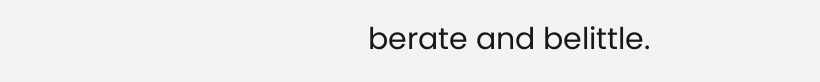berate and belittle.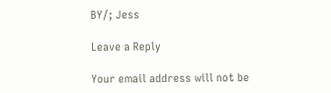BY/; Jess

Leave a Reply

Your email address will not be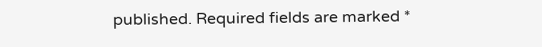published. Required fields are marked *